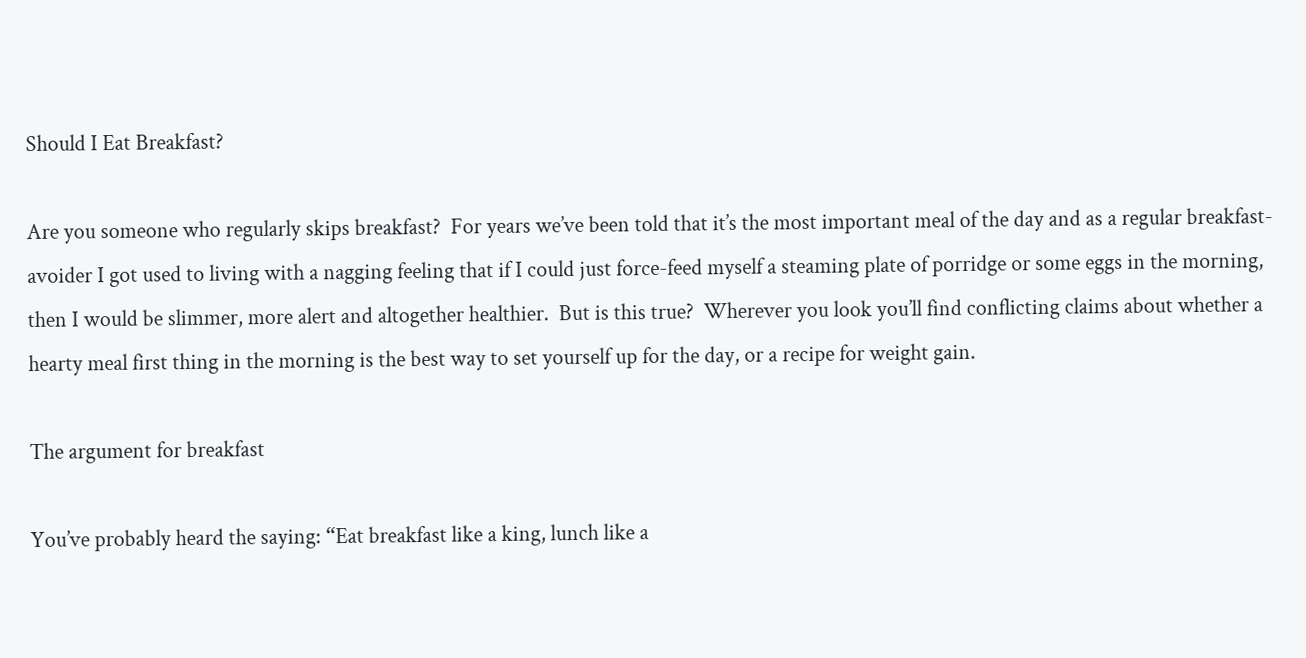Should I Eat Breakfast?

Are you someone who regularly skips breakfast?  For years we’ve been told that it’s the most important meal of the day and as a regular breakfast-avoider I got used to living with a nagging feeling that if I could just force-feed myself a steaming plate of porridge or some eggs in the morning, then I would be slimmer, more alert and altogether healthier.  But is this true?  Wherever you look you’ll find conflicting claims about whether a hearty meal first thing in the morning is the best way to set yourself up for the day, or a recipe for weight gain.

The argument for breakfast

You’ve probably heard the saying: “Eat breakfast like a king, lunch like a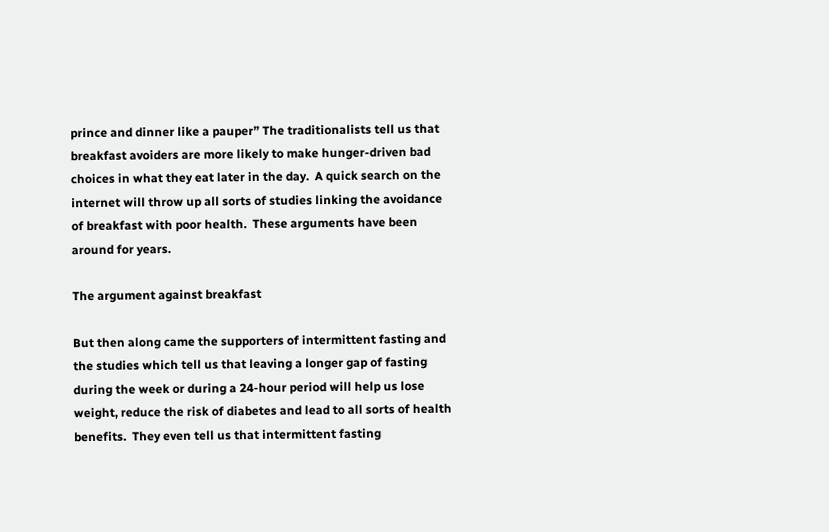prince and dinner like a pauper” The traditionalists tell us that breakfast avoiders are more likely to make hunger-driven bad choices in what they eat later in the day.  A quick search on the internet will throw up all sorts of studies linking the avoidance of breakfast with poor health.  These arguments have been around for years.

The argument against breakfast

But then along came the supporters of intermittent fasting and the studies which tell us that leaving a longer gap of fasting during the week or during a 24-hour period will help us lose weight, reduce the risk of diabetes and lead to all sorts of health benefits.  They even tell us that intermittent fasting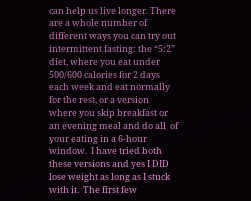can help us live longer. There are a whole number of different ways you can try out intermittent fasting: the “5:2” diet, where you eat under 500/600 calories for 2 days each week and eat normally for the rest, or a version where you skip breakfast or an evening meal and do all  of your eating in a 6-hour window.  I have tried both these versions and yes I DID lose weight as long as I stuck with it.  The first few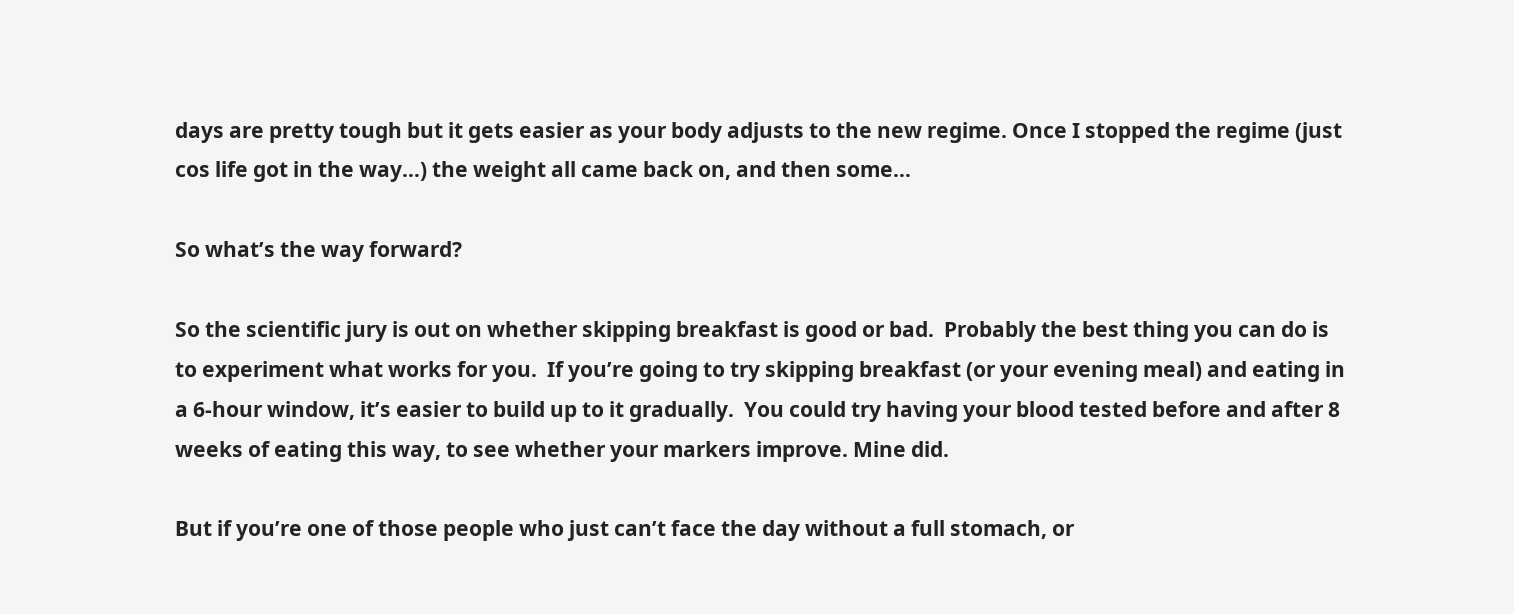days are pretty tough but it gets easier as your body adjusts to the new regime. Once I stopped the regime (just cos life got in the way…) the weight all came back on, and then some…

So what’s the way forward?

So the scientific jury is out on whether skipping breakfast is good or bad.  Probably the best thing you can do is to experiment what works for you.  If you’re going to try skipping breakfast (or your evening meal) and eating in a 6-hour window, it’s easier to build up to it gradually.  You could try having your blood tested before and after 8 weeks of eating this way, to see whether your markers improve. Mine did.

But if you’re one of those people who just can’t face the day without a full stomach, or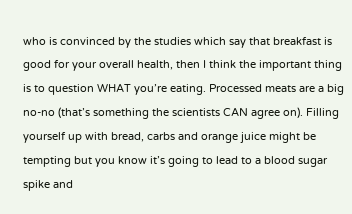who is convinced by the studies which say that breakfast is good for your overall health, then I think the important thing is to question WHAT you’re eating. Processed meats are a big no-no (that’s something the scientists CAN agree on). Filling yourself up with bread, carbs and orange juice might be tempting but you know it’s going to lead to a blood sugar spike and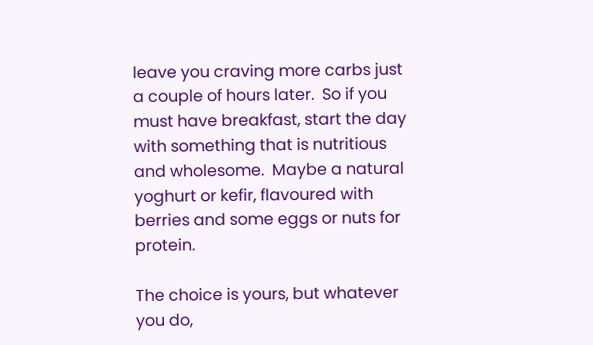leave you craving more carbs just a couple of hours later.  So if you must have breakfast, start the day with something that is nutritious and wholesome.  Maybe a natural yoghurt or kefir, flavoured with berries and some eggs or nuts for protein.

The choice is yours, but whatever you do,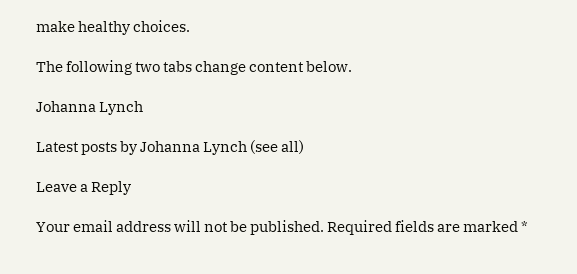make healthy choices.

The following two tabs change content below.

Johanna Lynch

Latest posts by Johanna Lynch (see all)

Leave a Reply

Your email address will not be published. Required fields are marked *